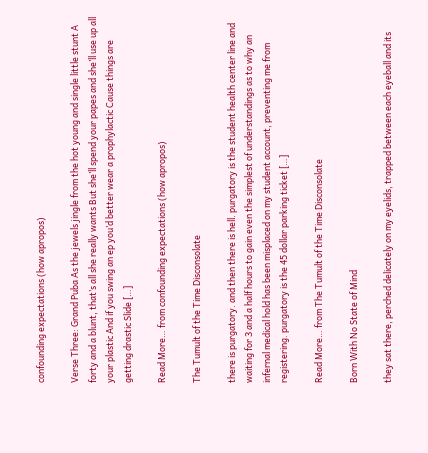confounding expectations (how apropos)

Verse Three: Grand Puba As the jewels jingle from the hot young and single little stunt A forty and a blunt, that’s all she really wants But she’ll spend your papes and she’ll use up all your plastic And if you swing an ep you’d better wear a prophylactic Cause things are getting drastic Slide […]

Read More… from confounding expectations (how apropos)

The Tumult of the Time Disconsolate

there is purgatory. and then there is hell. purgatory is the student health center line and waiting for 3 and a half hours to gain even the simplest of understandings as to why an infernal medical hold has been misplaced on my student account, preventing me from registering. purgatory is the 45 dollar parking ticket […]

Read More… from The Tumult of the Time Disconsolate

Born With No State of Mind

they sat there, perched delicately on my eyelids, trapped between each eyeball and its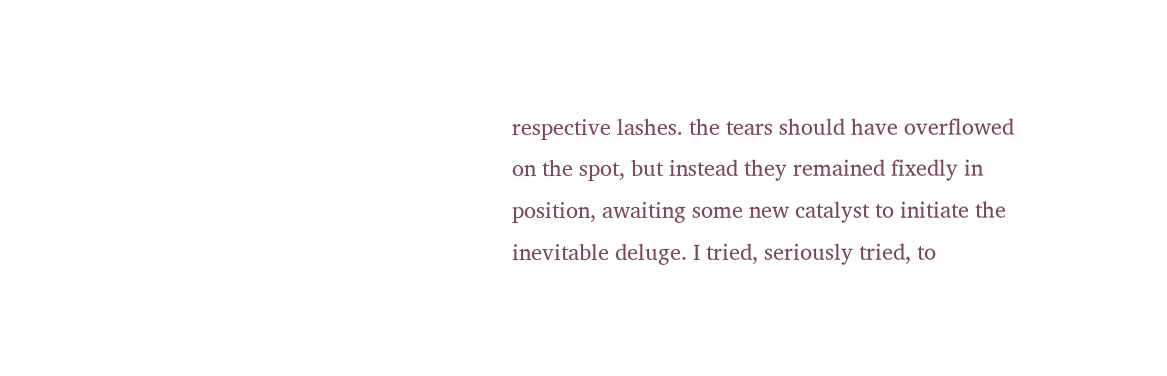respective lashes. the tears should have overflowed on the spot, but instead they remained fixedly in position, awaiting some new catalyst to initiate the inevitable deluge. I tried, seriously tried, to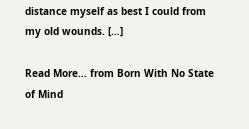distance myself as best I could from my old wounds. […]

Read More… from Born With No State of Mind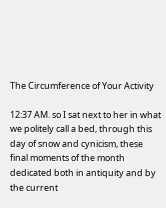The Circumference of Your Activity

12:37 AM. so I sat next to her in what we politely call a bed, through this day of snow and cynicism, these final moments of the month dedicated both in antiquity and by the current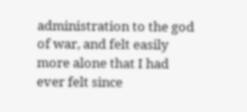administration to the god of war, and felt easily more alone that I had ever felt since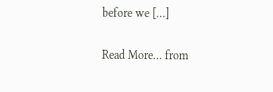before we […]

Read More… from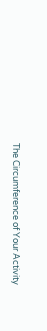The Circumference of Your Activity